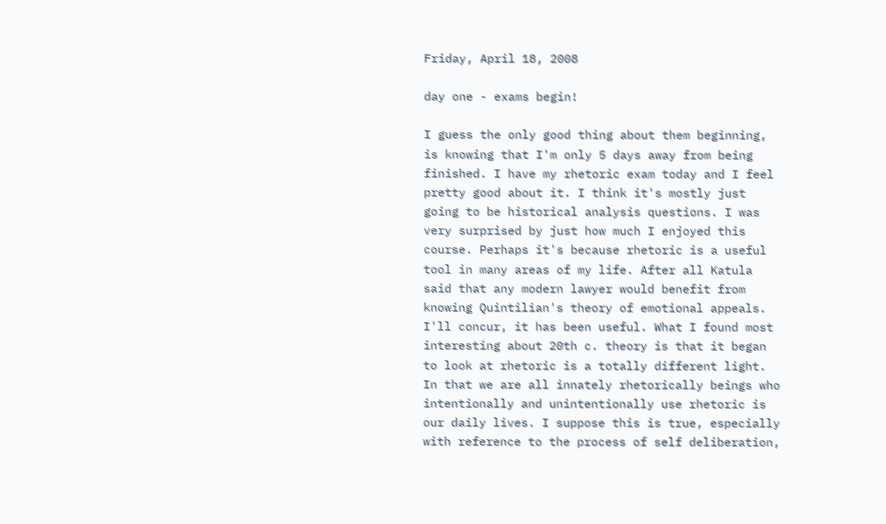Friday, April 18, 2008

day one - exams begin!

I guess the only good thing about them beginning, is knowing that I'm only 5 days away from being finished. I have my rhetoric exam today and I feel pretty good about it. I think it's mostly just going to be historical analysis questions. I was very surprised by just how much I enjoyed this course. Perhaps it's because rhetoric is a useful tool in many areas of my life. After all Katula said that any modern lawyer would benefit from knowing Quintilian's theory of emotional appeals. I'll concur, it has been useful. What I found most interesting about 20th c. theory is that it began to look at rhetoric is a totally different light. In that we are all innately rhetorically beings who intentionally and unintentionally use rhetoric is our daily lives. I suppose this is true, especially with reference to the process of self deliberation,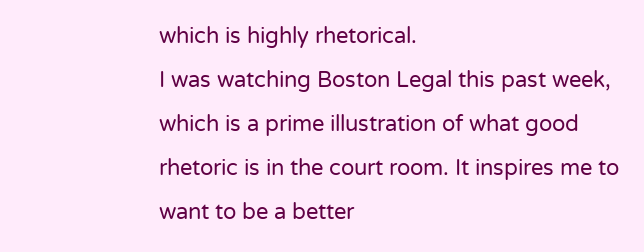which is highly rhetorical.
I was watching Boston Legal this past week, which is a prime illustration of what good rhetoric is in the court room. It inspires me to want to be a better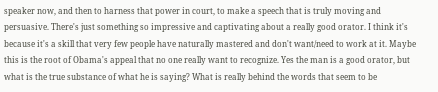speaker now, and then to harness that power in court, to make a speech that is truly moving and persuasive. There's just something so impressive and captivating about a really good orator. I think it's because it's a skill that very few people have naturally mastered and don't want/need to work at it. Maybe this is the root of Obama's appeal that no one really want to recognize. Yes the man is a good orator, but what is the true substance of what he is saying? What is really behind the words that seem to be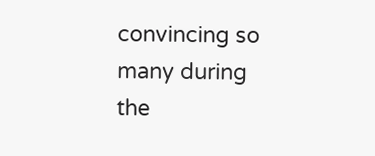convincing so many during the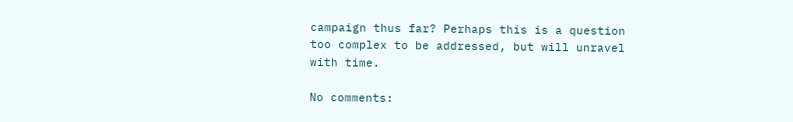campaign thus far? Perhaps this is a question too complex to be addressed, but will unravel with time.

No comments: